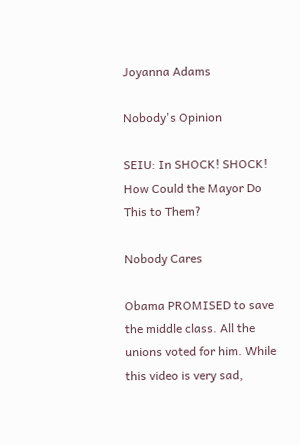Joyanna Adams

Nobody's Opinion

SEIU: In SHOCK! SHOCK! How Could the Mayor Do This to Them?

Nobody Cares

Obama PROMISED to save the middle class. All the unions voted for him. While this video is very sad,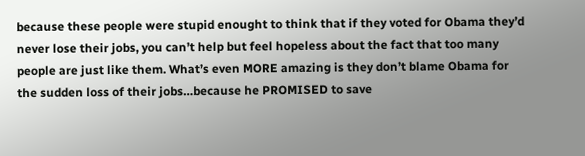because these people were stupid enought to think that if they voted for Obama they’d never lose their jobs, you can’t help but feel hopeless about the fact that too many people are just like them. What’s even MORE amazing is they don’t blame Obama for the sudden loss of their jobs…because he PROMISED to save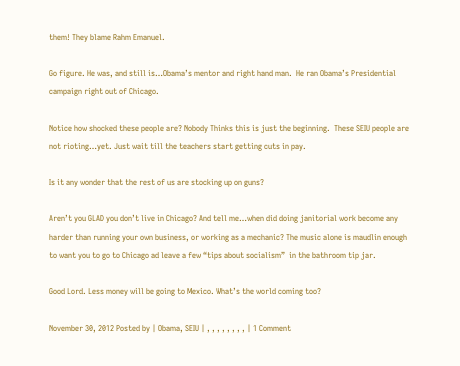them! They blame Rahm Emanuel.

Go figure. He was, and still is…Obama’s mentor and right hand man.  He ran Obama’s Presidential campaign right out of Chicago.

Notice how shocked these people are? Nobody Thinks this is just the beginning.  These SEIU people are not rioting…yet. Just wait till the teachers start getting cuts in pay.

Is it any wonder that the rest of us are stocking up on guns?

Aren’t you GLAD you don’t live in Chicago? And tell me…when did doing janitorial work become any harder than running your own business, or working as a mechanic? The music alone is maudlin enough to want you to go to Chicago ad leave a few “tips about socialism”  in the bathroom tip jar.

Good Lord. Less money will be going to Mexico. What’s the world coming too?

November 30, 2012 Posted by | Obama, SEIU | , , , , , , , , | 1 Comment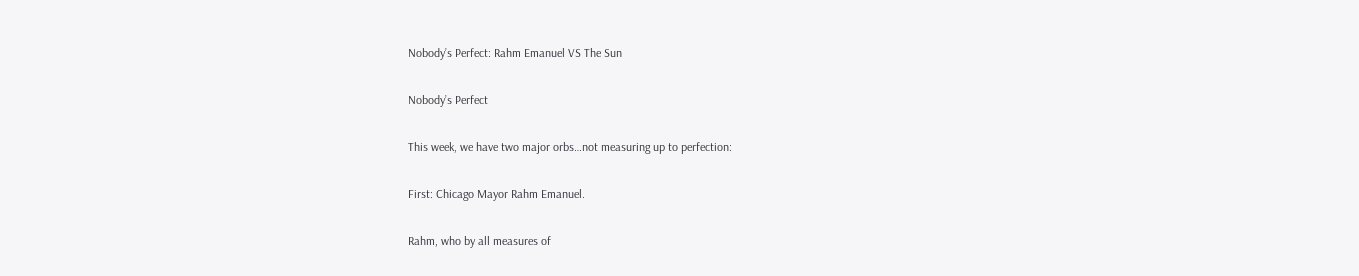Nobody’s Perfect: Rahm Emanuel VS The Sun

Nobody’s Perfect

This week, we have two major orbs…not measuring up to perfection:

First: Chicago Mayor Rahm Emanuel.

Rahm, who by all measures of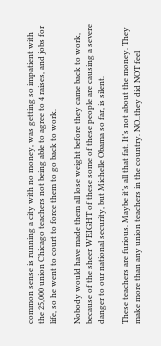common sense is running a city with no money, was getting so impatient with the 25,000 union Chicago teachers not being able to agree to 4 raises, and jobs for life, so he went to court to force them to go back to work.

Nobody would have made them all lose weight before they came back to work, because of the sheer WEIGHT of these some of these people are causing a severe danger to our national security, but Michelle Obama so far, is silent.

These teachers are furious. Maybe it’s all that fat. It’s not about the money. They make more than any union teachers in the country. NO..they did NOT feel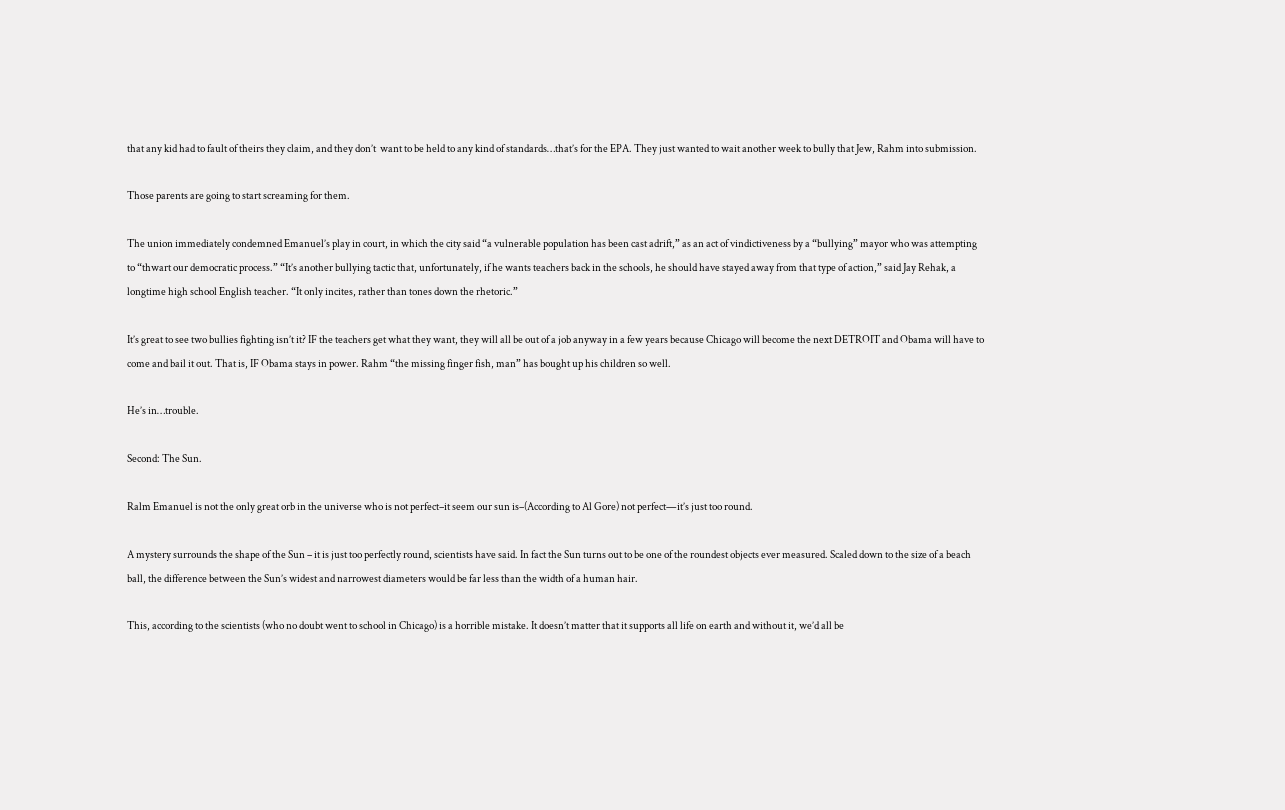that any kid had to fault of theirs they claim, and they don’t  want to be held to any kind of standards…that’s for the EPA. They just wanted to wait another week to bully that Jew, Rahm into submission.

Those parents are going to start screaming for them.

The union immediately condemned Emanuel’s play in court, in which the city said “a vulnerable population has been cast adrift,” as an act of vindictiveness by a “bullying” mayor who was attempting to “thwart our democratic process.” “It’s another bullying tactic that, unfortunately, if he wants teachers back in the schools, he should have stayed away from that type of action,” said Jay Rehak, a longtime high school English teacher. “It only incites, rather than tones down the rhetoric.”

It’s great to see two bullies fighting isn’t it? IF the teachers get what they want, they will all be out of a job anyway in a few years because Chicago will become the next DETROIT and Obama will have to come and bail it out. That is, IF Obama stays in power. Rahm “the missing finger fish, man” has bought up his children so well.

He’s in…trouble.

Second: The Sun.

Ralm Emanuel is not the only great orb in the universe who is not perfect–it seem our sun is–(According to Al Gore) not perfect—it’s just too round.

A mystery surrounds the shape of the Sun – it is just too perfectly round, scientists have said. In fact the Sun turns out to be one of the roundest objects ever measured. Scaled down to the size of a beach ball, the difference between the Sun’s widest and narrowest diameters would be far less than the width of a human hair.

This, according to the scientists (who no doubt went to school in Chicago) is a horrible mistake. It doesn’t matter that it supports all life on earth and without it, we’d all be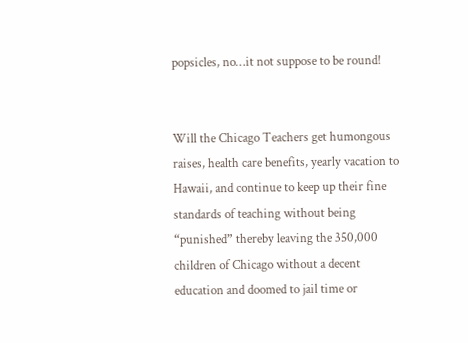popsicles, no…it not suppose to be round!


Will the Chicago Teachers get humongous raises, health care benefits, yearly vacation to Hawaii, and continue to keep up their fine standards of teaching without being “punished” thereby leaving the 350,000 children of Chicago without a decent education and doomed to jail time or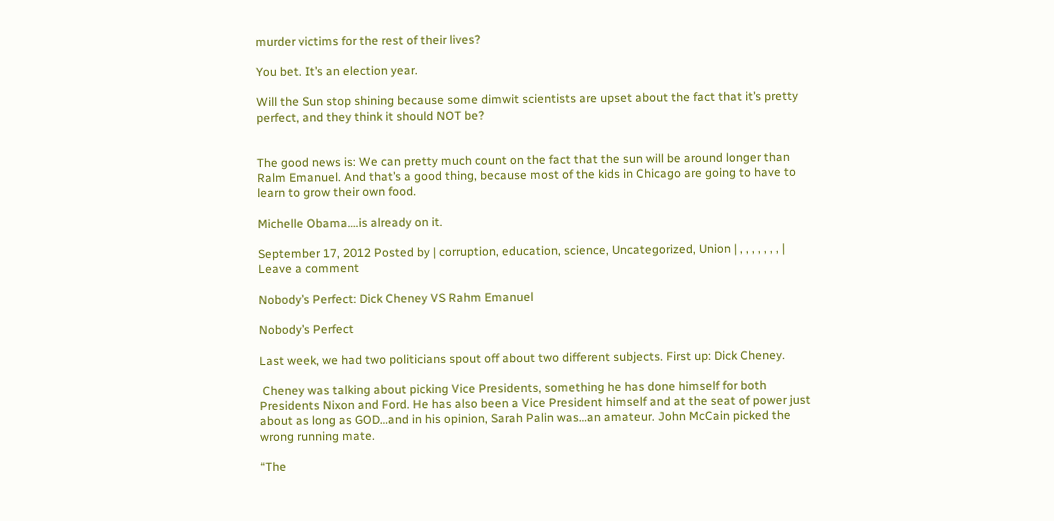murder victims for the rest of their lives?

You bet. It’s an election year.

Will the Sun stop shining because some dimwit scientists are upset about the fact that it’s pretty perfect, and they think it should NOT be?


The good news is: We can pretty much count on the fact that the sun will be around longer than Ralm Emanuel. And that’s a good thing, because most of the kids in Chicago are going to have to learn to grow their own food.

Michelle Obama….is already on it.

September 17, 2012 Posted by | corruption, education, science, Uncategorized, Union | , , , , , , , | Leave a comment

Nobody’s Perfect: Dick Cheney VS Rahm Emanuel

Nobody’s Perfect

Last week, we had two politicians spout off about two different subjects. First up: Dick Cheney.

 Cheney was talking about picking Vice Presidents, something he has done himself for both Presidents Nixon and Ford. He has also been a Vice President himself and at the seat of power just about as long as GOD…and in his opinion, Sarah Palin was…an amateur. John McCain picked the wrong running mate.

“The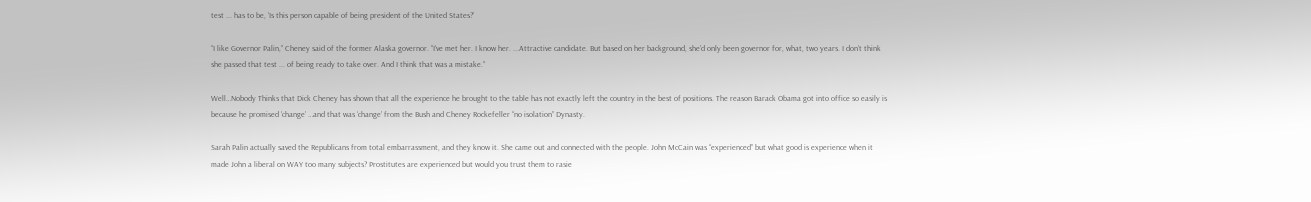test ... has to be, ‘Is this person capable of being president of the United States?’

“I like Governor Palin,” Cheney said of the former Alaska governor. “I’ve met her. I know her. ...Attractive candidate. But based on her background, she’d only been governor for, what, two years. I don’t think she passed that test ... of being ready to take over. And I think that was a mistake.”

Well…Nobody Thinks that Dick Cheney has shown that all the experience he brought to the table has not exactly left the country in the best of positions. The reason Barack Obama got into office so easily is because he promised ‘change’ …and that was ‘change’ from the Bush and Cheney Rockefeller “no isolation” Dynasty.

Sarah Palin actually saved the Republicans from total embarrassment, and they know it. She came out and connected with the people. John McCain was “experienced” but what good is experience when it made John a liberal on WAY too many subjects? Prostitutes are experienced but would you trust them to rasie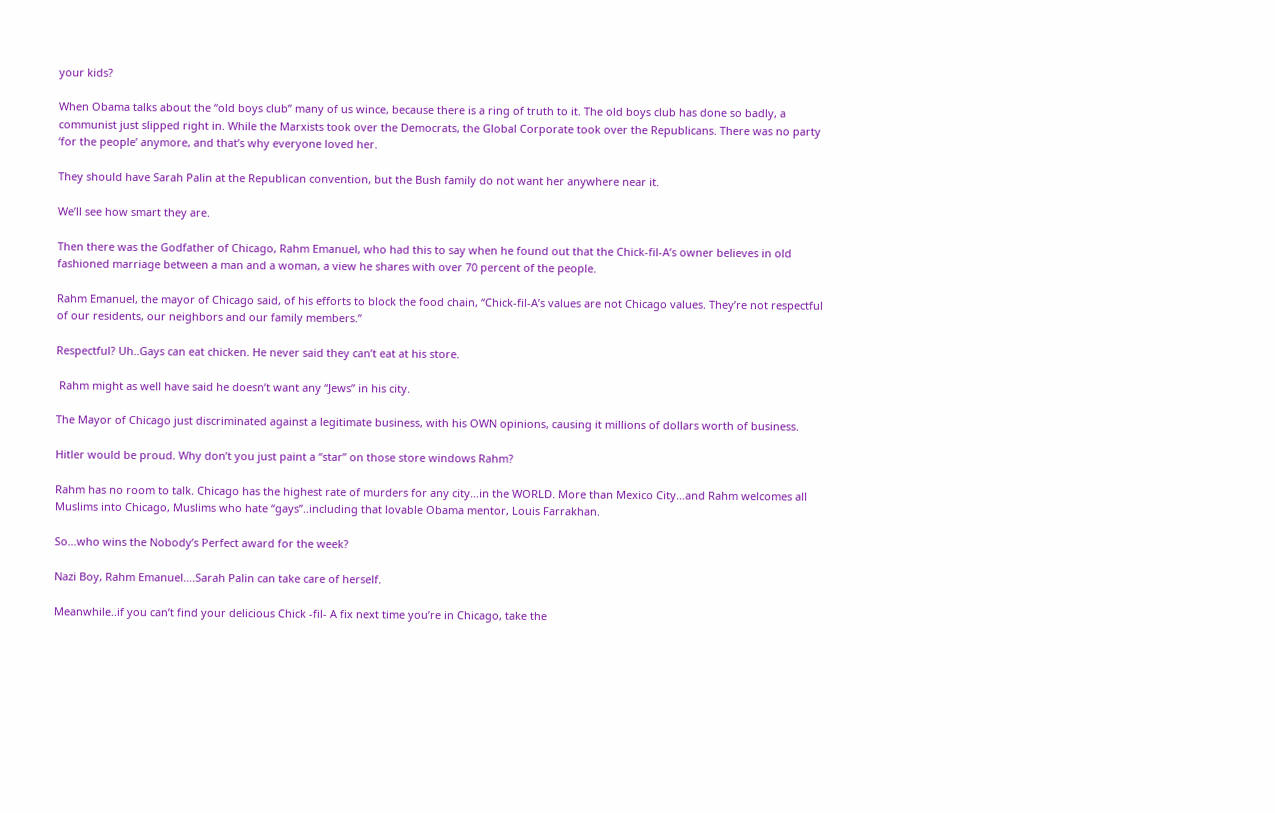your kids?

When Obama talks about the “old boys club” many of us wince, because there is a ring of truth to it. The old boys club has done so badly, a communist just slipped right in. While the Marxists took over the Democrats, the Global Corporate took over the Republicans. There was no party ‘for the people’ anymore, and that’s why everyone loved her.

They should have Sarah Palin at the Republican convention, but the Bush family do not want her anywhere near it.

We’ll see how smart they are.

Then there was the Godfather of Chicago, Rahm Emanuel, who had this to say when he found out that the Chick-fil-A’s owner believes in old fashioned marriage between a man and a woman, a view he shares with over 70 percent of the people.

Rahm Emanuel, the mayor of Chicago said, of his efforts to block the food chain, “Chick-fil-A’s values are not Chicago values. They’re not respectful of our residents, our neighbors and our family members.”

Respectful? Uh..Gays can eat chicken. He never said they can’t eat at his store.

 Rahm might as well have said he doesn’t want any “Jews” in his city.

The Mayor of Chicago just discriminated against a legitimate business, with his OWN opinions, causing it millions of dollars worth of business.

Hitler would be proud. Why don’t you just paint a “star” on those store windows Rahm?

Rahm has no room to talk. Chicago has the highest rate of murders for any city…in the WORLD. More than Mexico City…and Rahm welcomes all Muslims into Chicago, Muslims who hate “gays”..including that lovable Obama mentor, Louis Farrakhan.

So…who wins the Nobody’s Perfect award for the week?

Nazi Boy, Rahm Emanuel….Sarah Palin can take care of herself.

Meanwhile..if you can’t find your delicious Chick -fil- A fix next time you’re in Chicago, take the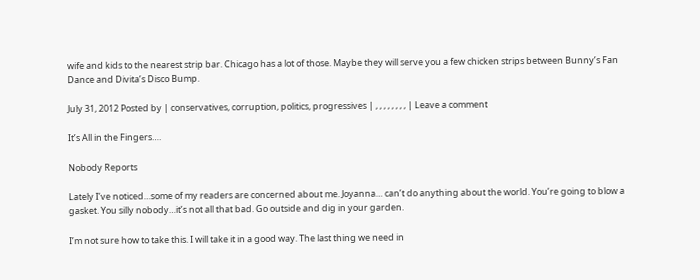wife and kids to the nearest strip bar. Chicago has a lot of those. Maybe they will serve you a few chicken strips between Bunny’s Fan Dance and Divita’s Disco Bump.

July 31, 2012 Posted by | conservatives, corruption, politics, progressives | , , , , , , , , | Leave a comment

It’s All in the Fingers….

Nobody Reports

Lately I’ve noticed…some of my readers are concerned about me. Joyanna… can’t do anything about the world. You’re going to blow a gasket. You silly nobody…it’s not all that bad. Go outside and dig in your garden.

I’m not sure how to take this. I will take it in a good way. The last thing we need in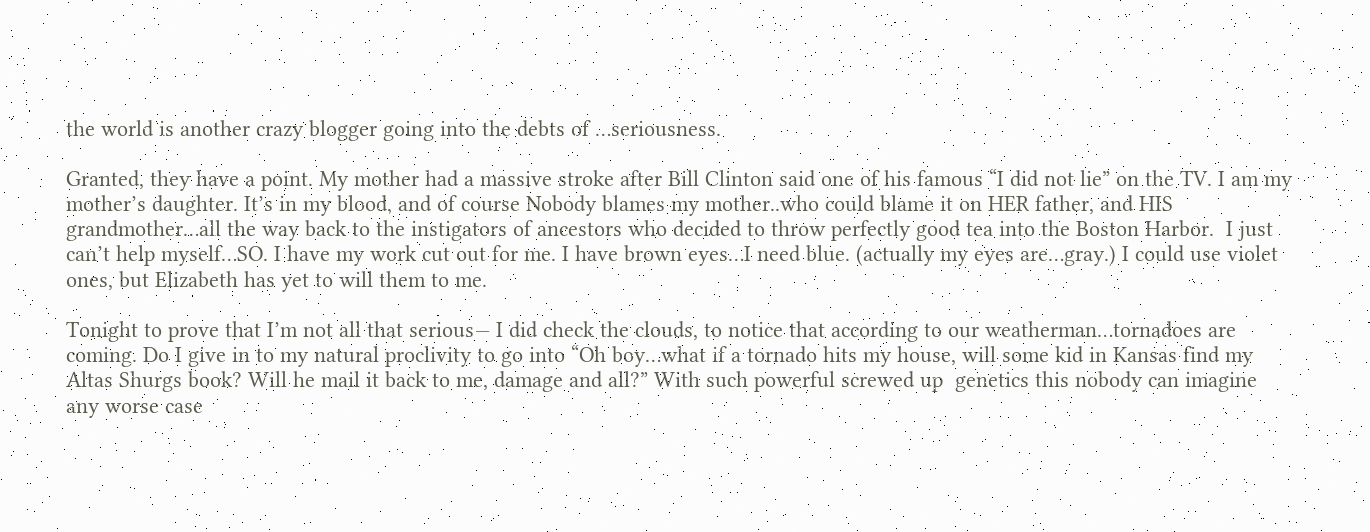the world is another crazy blogger going into the debts of …seriousness.

Granted, they have a point. My mother had a massive stroke after Bill Clinton said one of his famous “I did not lie” on the TV. I am my mother’s daughter. It’s in my blood, and of course Nobody blames my mother..who could blame it on HER father, and HIS grandmother…all the way back to the instigators of ancestors who decided to throw perfectly good tea into the Boston Harbor.  I just can’t help myself…SO. I have my work cut out for me. I have brown eyes…I need blue. (actually my eyes are…gray.) I could use violet ones, but Elizabeth has yet to will them to me.

Tonight to prove that I’m not all that serious— I did check the clouds, to notice that according to our weatherman…tornadoes are coming. Do I give in to my natural proclivity to go into “Oh boy…what if a tornado hits my house, will some kid in Kansas find my Altas Shurgs book? Will he mail it back to me, damage and all?” With such powerful screwed up  genetics this nobody can imagine any worse case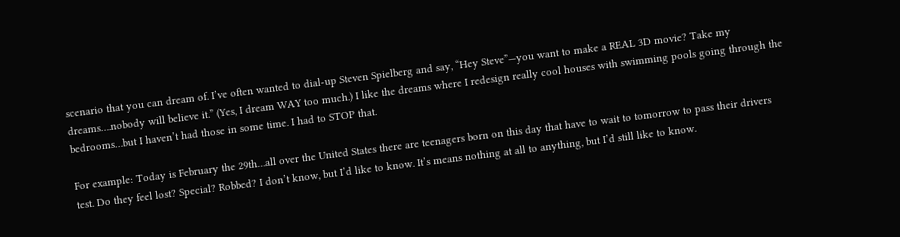scenario that you can dream of. I’ve often wanted to dial-up Steven Spielberg and say, “Hey Steve”—you want to make a REAL 3D movie? Take my dreams….nobody will believe it.” (Yes, I dream WAY too much.) I like the dreams where I redesign really cool houses with swimming pools going through the bedrooms…but I haven’t had those in some time. I had to STOP that.

For example: Today is February the 29th…all over the United States there are teenagers born on this day that have to wait to tomorrow to pass their drivers test. Do they feel lost? Special? Robbed? I don’t know, but I’d like to know. It’s means nothing at all to anything, but I’d still like to know.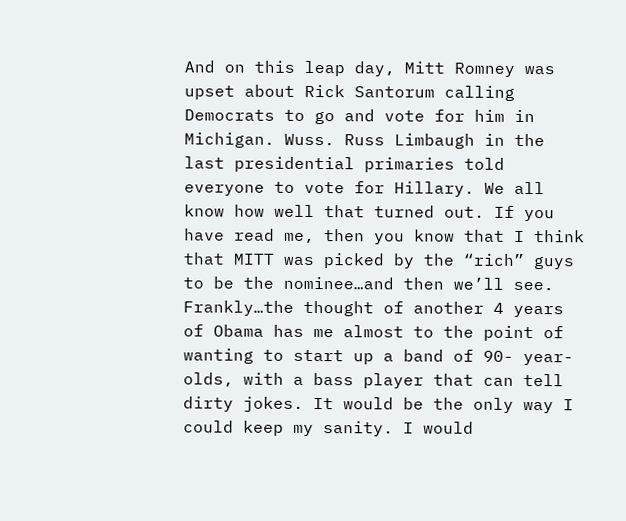And on this leap day, Mitt Romney was upset about Rick Santorum calling Democrats to go and vote for him in Michigan. Wuss. Russ Limbaugh in the last presidential primaries told everyone to vote for Hillary. We all know how well that turned out. If you have read me, then you know that I think that MITT was picked by the “rich” guys to be the nominee…and then we’ll see. Frankly…the thought of another 4 years of Obama has me almost to the point of wanting to start up a band of 90- year- olds, with a bass player that can tell dirty jokes. It would be the only way I could keep my sanity. I would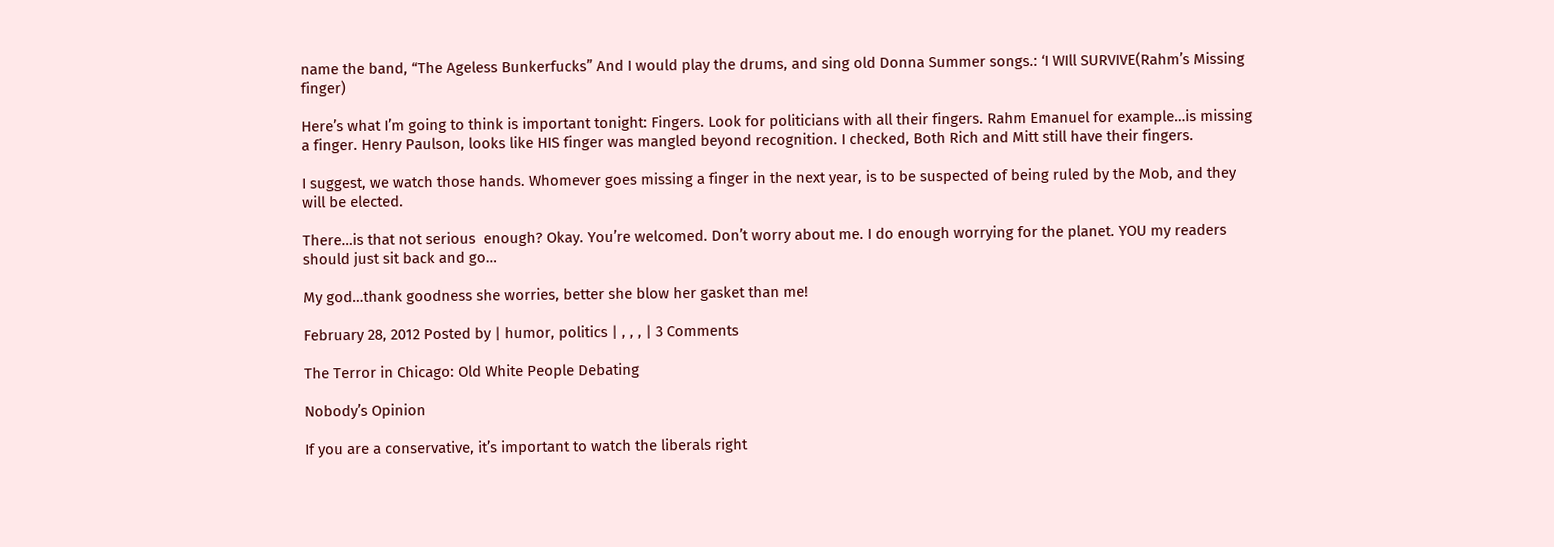name the band, “The Ageless Bunkerfucks” And I would play the drums, and sing old Donna Summer songs.: ‘I WIll SURVIVE(Rahm’s Missing finger)

Here’s what I’m going to think is important tonight: Fingers. Look for politicians with all their fingers. Rahm Emanuel for example…is missing a finger. Henry Paulson, looks like HIS finger was mangled beyond recognition. I checked, Both Rich and Mitt still have their fingers.

I suggest, we watch those hands. Whomever goes missing a finger in the next year, is to be suspected of being ruled by the Mob, and they will be elected.

There…is that not serious  enough? Okay. You’re welcomed. Don’t worry about me. I do enough worrying for the planet. YOU my readers should just sit back and go…

My god…thank goodness she worries, better she blow her gasket than me!

February 28, 2012 Posted by | humor, politics | , , , | 3 Comments

The Terror in Chicago: Old White People Debating

Nobody’s Opinion

If you are a conservative, it’s important to watch the liberals right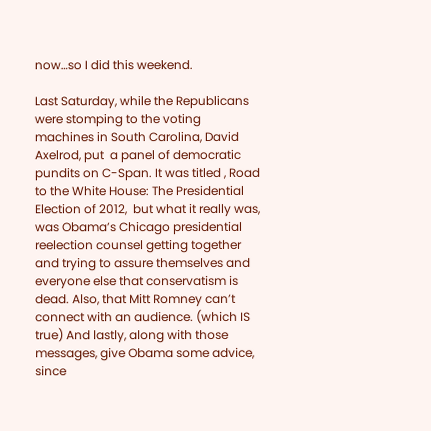now…so I did this weekend.

Last Saturday, while the Republicans were stomping to the voting machines in South Carolina, David Axelrod, put  a panel of democratic pundits on C-Span. It was titled , Road to the White House: The Presidential Election of 2012,  but what it really was, was Obama’s Chicago presidential reelection counsel getting together and trying to assure themselves and everyone else that conservatism is dead. Also, that Mitt Romney can’t connect with an audience. (which IS true) And lastly, along with those messages, give Obama some advice, since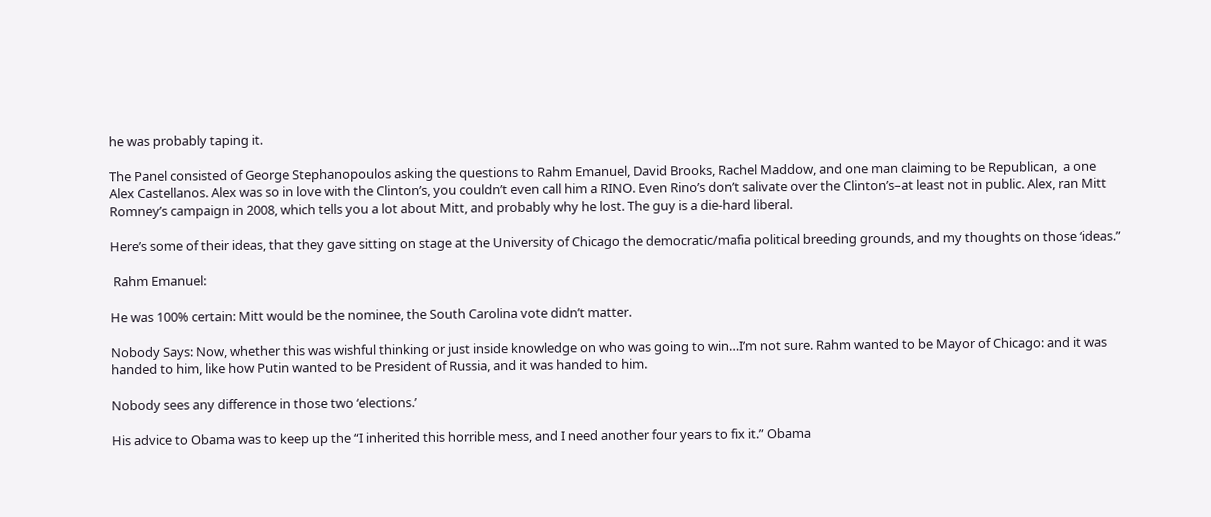he was probably taping it.

The Panel consisted of George Stephanopoulos asking the questions to Rahm Emanuel, David Brooks, Rachel Maddow, and one man claiming to be Republican,  a one Alex Castellanos. Alex was so in love with the Clinton’s, you couldn’t even call him a RINO. Even Rino’s don’t salivate over the Clinton’s–at least not in public. Alex, ran Mitt Romney’s campaign in 2008, which tells you a lot about Mitt, and probably why he lost. The guy is a die-hard liberal.

Here’s some of their ideas, that they gave sitting on stage at the University of Chicago the democratic/mafia political breeding grounds, and my thoughts on those ‘ideas.”

 Rahm Emanuel:

He was 100% certain: Mitt would be the nominee, the South Carolina vote didn’t matter.

Nobody Says: Now, whether this was wishful thinking or just inside knowledge on who was going to win…I’m not sure. Rahm wanted to be Mayor of Chicago: and it was handed to him, like how Putin wanted to be President of Russia, and it was handed to him.

Nobody sees any difference in those two ‘elections.’

His advice to Obama was to keep up the “I inherited this horrible mess, and I need another four years to fix it.” Obama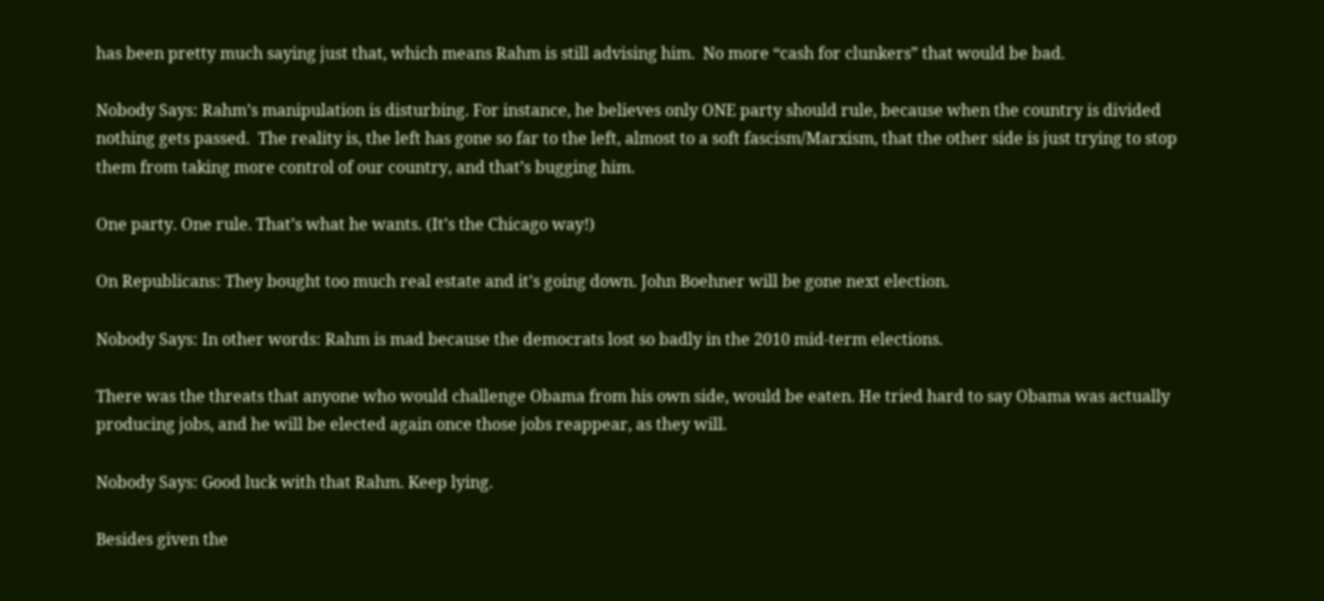has been pretty much saying just that, which means Rahm is still advising him.  No more “cash for clunkers” that would be bad.

Nobody Says: Rahm’s manipulation is disturbing. For instance, he believes only ONE party should rule, because when the country is divided nothing gets passed.  The reality is, the left has gone so far to the left, almost to a soft fascism/Marxism, that the other side is just trying to stop them from taking more control of our country, and that’s bugging him.

One party. One rule. That’s what he wants. (It’s the Chicago way!)

On Republicans: They bought too much real estate and it’s going down. John Boehner will be gone next election.

Nobody Says: In other words: Rahm is mad because the democrats lost so badly in the 2010 mid-term elections.

There was the threats that anyone who would challenge Obama from his own side, would be eaten. He tried hard to say Obama was actually producing jobs, and he will be elected again once those jobs reappear, as they will.

Nobody Says: Good luck with that Rahm. Keep lying.

Besides given the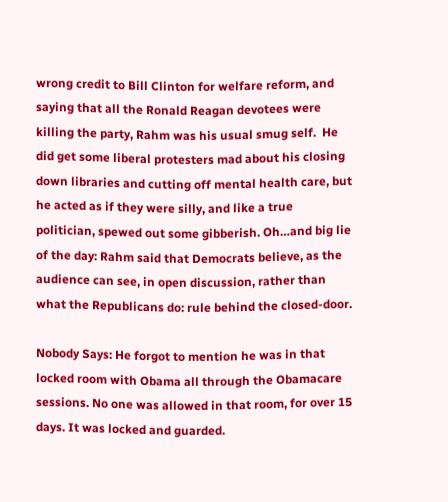wrong credit to Bill Clinton for welfare reform, and saying that all the Ronald Reagan devotees were killing the party, Rahm was his usual smug self.  He did get some liberal protesters mad about his closing down libraries and cutting off mental health care, but he acted as if they were silly, and like a true politician, spewed out some gibberish. Oh…and big lie of the day: Rahm said that Democrats believe, as the audience can see, in open discussion, rather than what the Republicans do: rule behind the closed-door.

Nobody Says: He forgot to mention he was in that locked room with Obama all through the Obamacare sessions. No one was allowed in that room, for over 15 days. It was locked and guarded.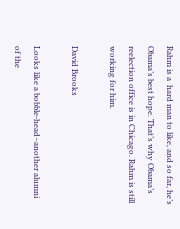Rahm is a  hard man to like, and so far, he’s Obama’s best hope. That’s why Obama’s reelection office is in Chicago. Rahm is still working for him.

David Brooks

Looks like a bobble-head–another alumni of the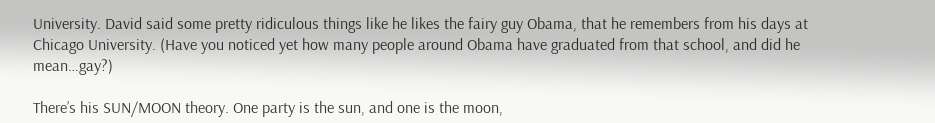University. David said some pretty ridiculous things like he likes the fairy guy Obama, that he remembers from his days at Chicago University. (Have you noticed yet how many people around Obama have graduated from that school, and did he mean…gay?)

There’s his SUN/MOON theory. One party is the sun, and one is the moon,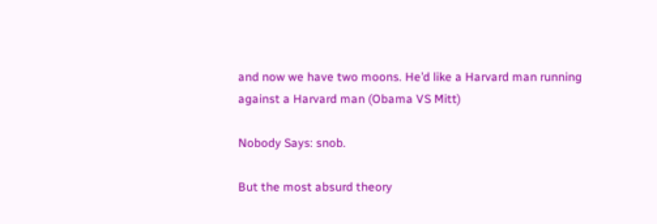and now we have two moons. He’d like a Harvard man running against a Harvard man (Obama VS Mitt)

Nobody Says: snob.

But the most absurd theory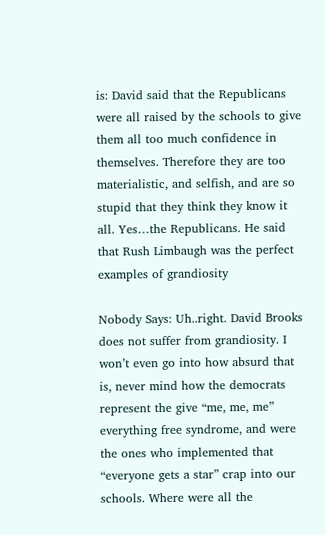is: David said that the Republicans were all raised by the schools to give them all too much confidence in themselves. Therefore they are too materialistic, and selfish, and are so stupid that they think they know it all. Yes…the Republicans. He said that Rush Limbaugh was the perfect examples of grandiosity

Nobody Says: Uh..right. David Brooks does not suffer from grandiosity. I won’t even go into how absurd that is, never mind how the democrats represent the give “me, me, me” everything free syndrome, and were the ones who implemented that “everyone gets a star” crap into our schools. Where were all the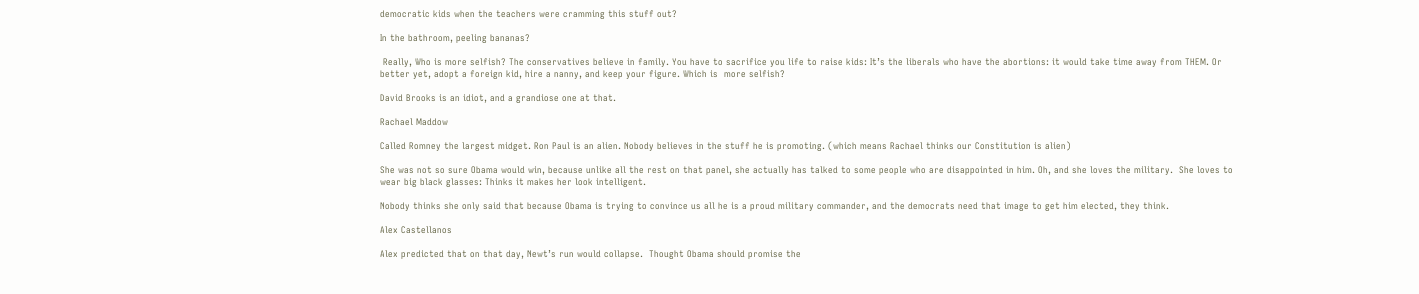democratic kids when the teachers were cramming this stuff out?

In the bathroom, peeling bananas?

 Really, Who is more selfish? The conservatives believe in family. You have to sacrifice you life to raise kids: It’s the liberals who have the abortions: it would take time away from THEM. Or better yet, adopt a foreign kid, hire a nanny, and keep your figure. Which is  more selfish?

David Brooks is an idiot, and a grandiose one at that.

Rachael Maddow

Called Romney the largest midget. Ron Paul is an alien. Nobody believes in the stuff he is promoting. (which means Rachael thinks our Constitution is alien)

She was not so sure Obama would win, because unlike all the rest on that panel, she actually has talked to some people who are disappointed in him. Oh, and she loves the military.  She loves to wear big black glasses: Thinks it makes her look intelligent.

Nobody thinks she only said that because Obama is trying to convince us all he is a proud military commander, and the democrats need that image to get him elected, they think.

Alex Castellanos

Alex predicted that on that day, Newt’s run would collapse.  Thought Obama should promise the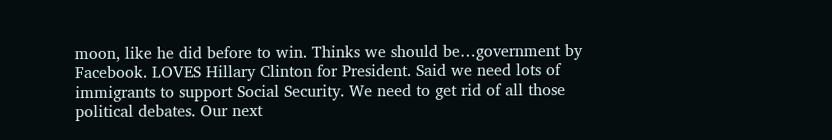moon, like he did before to win. Thinks we should be…government by Facebook. LOVES Hillary Clinton for President. Said we need lots of immigrants to support Social Security. We need to get rid of all those political debates. Our next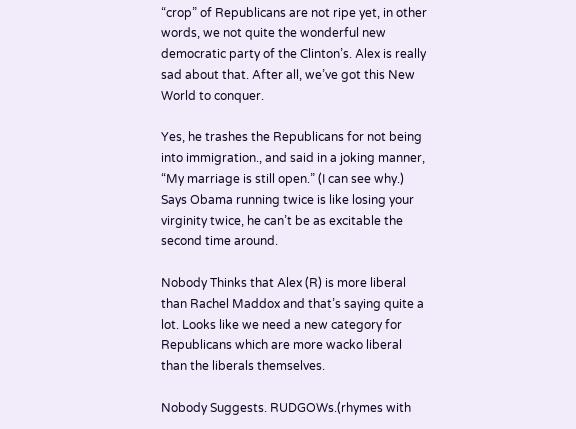“crop” of Republicans are not ripe yet, in other words, we not quite the wonderful new democratic party of the Clinton’s. Alex is really sad about that. After all, we’ve got this New World to conquer.

Yes, he trashes the Republicans for not being into immigration., and said in a joking manner, “My marriage is still open.” (I can see why.) Says Obama running twice is like losing your virginity twice, he can’t be as excitable the second time around.

Nobody Thinks that Alex (R) is more liberal than Rachel Maddox and that’s saying quite a lot. Looks like we need a new category for Republicans which are more wacko liberal than the liberals themselves.

Nobody Suggests. RUDGOWs.(rhymes with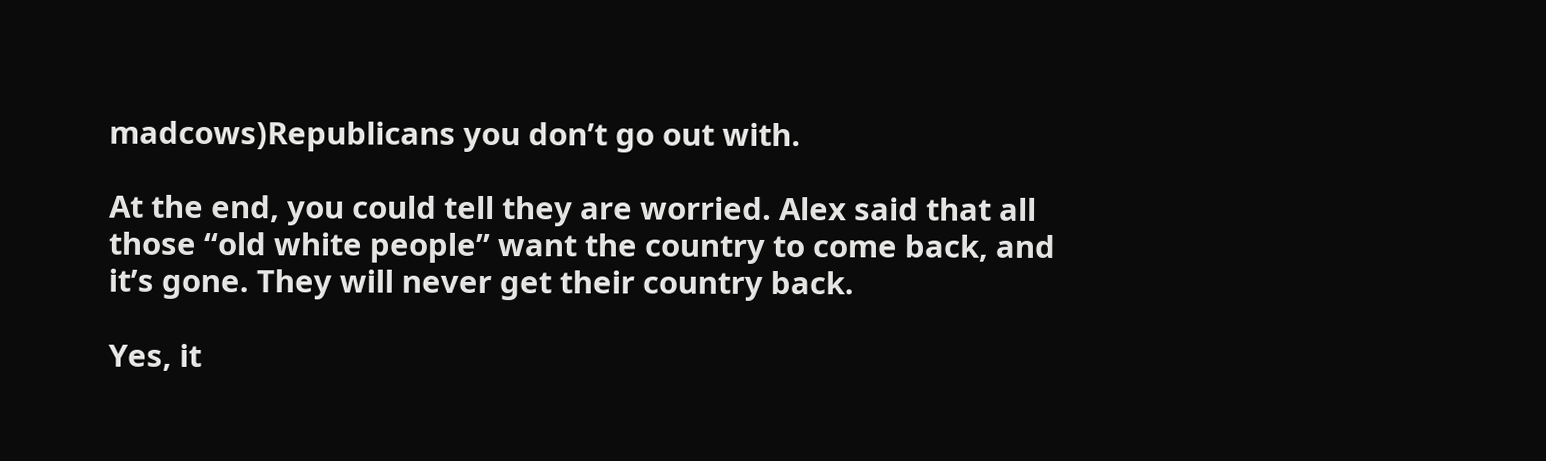madcows)Republicans you don’t go out with.

At the end, you could tell they are worried. Alex said that all those “old white people” want the country to come back, and it’s gone. They will never get their country back.

Yes, it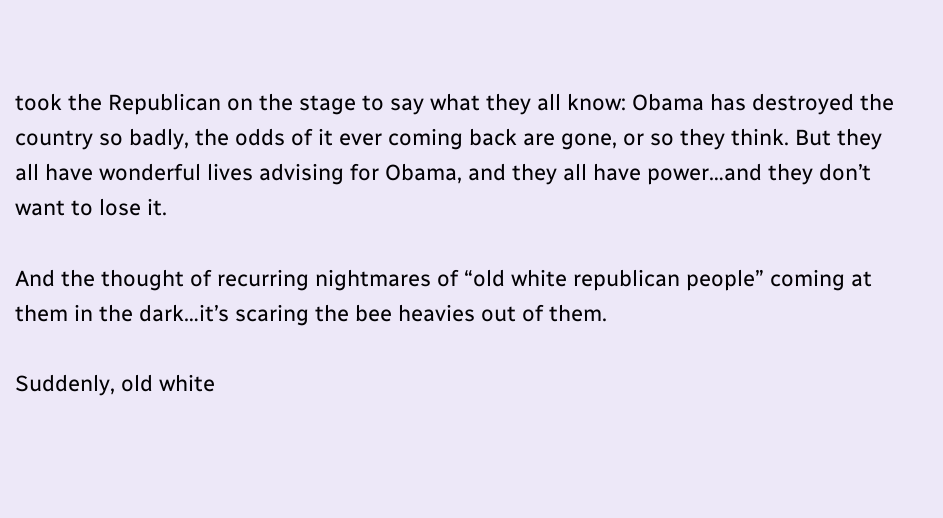took the Republican on the stage to say what they all know: Obama has destroyed the country so badly, the odds of it ever coming back are gone, or so they think. But they all have wonderful lives advising for Obama, and they all have power…and they don’t want to lose it.

And the thought of recurring nightmares of “old white republican people” coming at them in the dark…it’s scaring the bee heavies out of them.

Suddenly, old white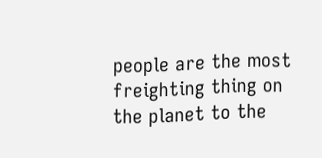people are the most freighting thing on the planet to the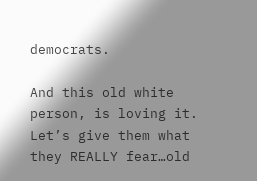democrats.

And this old white person, is loving it. Let’s give them what they REALLY fear…old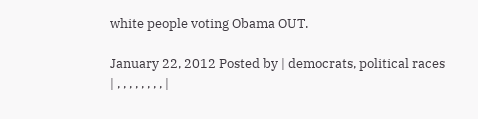white people voting Obama OUT.

January 22, 2012 Posted by | democrats, political races | , , , , , , , , |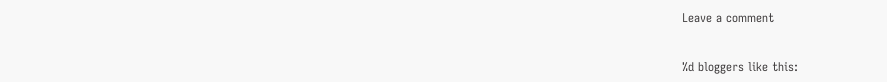Leave a comment


%d bloggers like this: